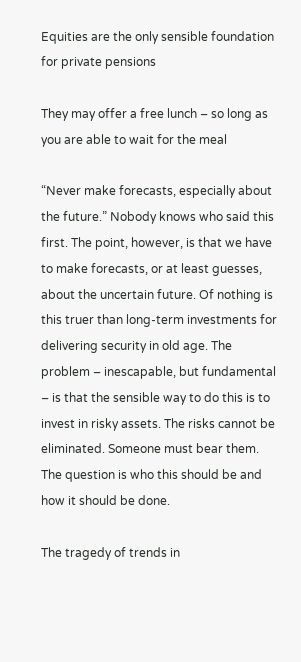Equities are the only sensible foundation for private pensions

They may offer a free lunch – so long as you are able to wait for the meal

“Never make forecasts, especially about the future.” Nobody knows who said this first. The point, however, is that we have to make forecasts, or at least guesses, about the uncertain future. Of nothing is this truer than long-term investments for delivering security in old age. The problem – inescapable, but fundamental – is that the sensible way to do this is to invest in risky assets. The risks cannot be eliminated. Someone must bear them. The question is who this should be and how it should be done.

The tragedy of trends in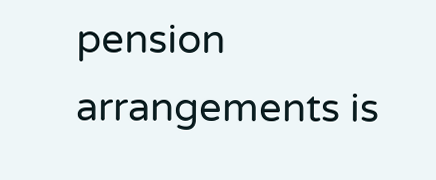pension arrangements is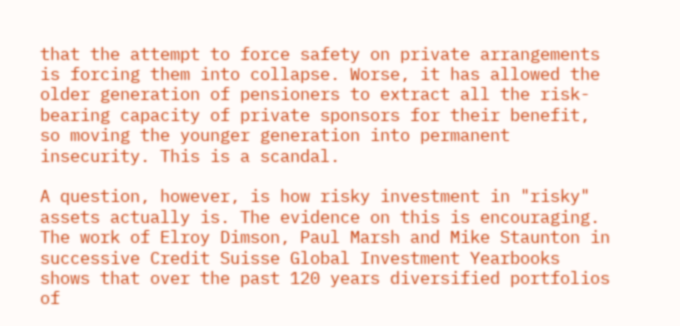that the attempt to force safety on private arrangements is forcing them into collapse. Worse, it has allowed the older generation of pensioners to extract all the risk-bearing capacity of private sponsors for their benefit, so moving the younger generation into permanent insecurity. This is a scandal.

A question, however, is how risky investment in "risky" assets actually is. The evidence on this is encouraging. The work of Elroy Dimson, Paul Marsh and Mike Staunton in successive Credit Suisse Global Investment Yearbooks shows that over the past 120 years diversified portfolios of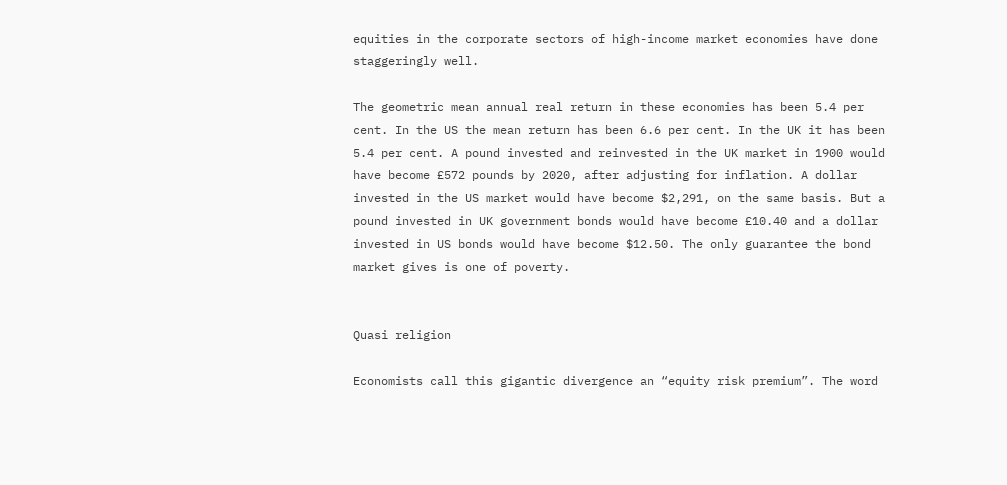equities in the corporate sectors of high-income market economies have done staggeringly well.

The geometric mean annual real return in these economies has been 5.4 per cent. In the US the mean return has been 6.6 per cent. In the UK it has been 5.4 per cent. A pound invested and reinvested in the UK market in 1900 would have become £572 pounds by 2020, after adjusting for inflation. A dollar invested in the US market would have become $2,291, on the same basis. But a pound invested in UK government bonds would have become £10.40 and a dollar invested in US bonds would have become $12.50. The only guarantee the bond market gives is one of poverty.


Quasi religion

Economists call this gigantic divergence an “equity risk premium”. The word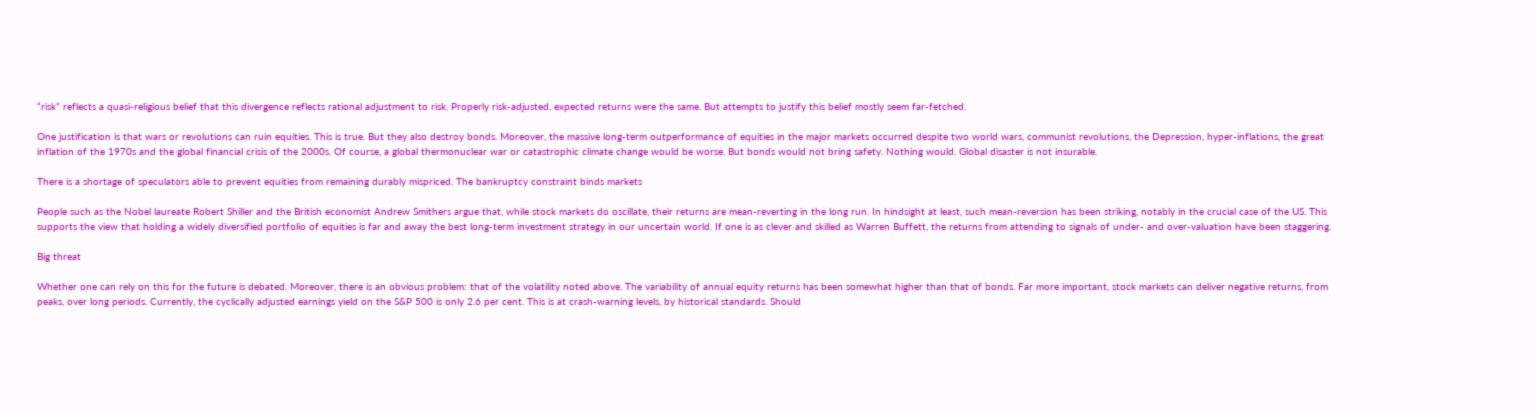“risk” reflects a quasi-religious belief that this divergence reflects rational adjustment to risk. Properly risk-adjusted, expected returns were the same. But attempts to justify this belief mostly seem far-fetched.

One justification is that wars or revolutions can ruin equities. This is true. But they also destroy bonds. Moreover, the massive long-term outperformance of equities in the major markets occurred despite two world wars, communist revolutions, the Depression, hyper-inflations, the great inflation of the 1970s and the global financial crisis of the 2000s. Of course, a global thermonuclear war or catastrophic climate change would be worse. But bonds would not bring safety. Nothing would. Global disaster is not insurable.

There is a shortage of speculators able to prevent equities from remaining durably mispriced. The bankruptcy constraint binds markets

People such as the Nobel laureate Robert Shiller and the British economist Andrew Smithers argue that, while stock markets do oscillate, their returns are mean-reverting in the long run. In hindsight at least, such mean-reversion has been striking, notably in the crucial case of the US. This supports the view that holding a widely diversified portfolio of equities is far and away the best long-term investment strategy in our uncertain world. If one is as clever and skilled as Warren Buffett, the returns from attending to signals of under- and over-valuation have been staggering.

Big threat

Whether one can rely on this for the future is debated. Moreover, there is an obvious problem: that of the volatility noted above. The variability of annual equity returns has been somewhat higher than that of bonds. Far more important, stock markets can deliver negative returns, from peaks, over long periods. Currently, the cyclically adjusted earnings yield on the S&P 500 is only 2.6 per cent. This is at crash-warning levels, by historical standards. Should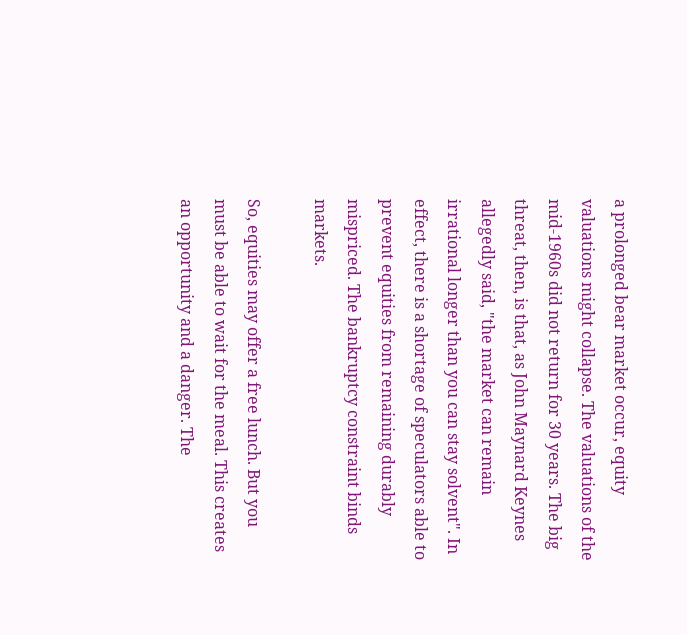a prolonged bear market occur, equity valuations might collapse. The valuations of the mid-1960s did not return for 30 years. The big threat, then, is that, as John Maynard Keynes allegedly said, "the market can remain irrational longer than you can stay solvent". In effect, there is a shortage of speculators able to prevent equities from remaining durably mispriced. The bankruptcy constraint binds markets.

So, equities may offer a free lunch. But you must be able to wait for the meal. This creates an opportunity and a danger. The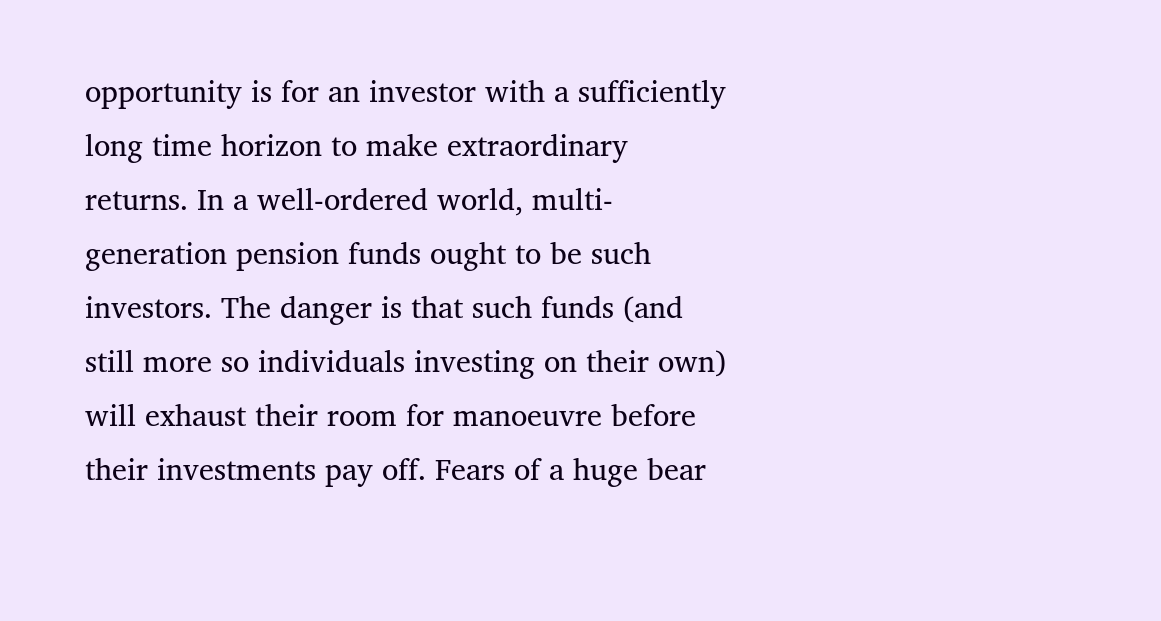opportunity is for an investor with a sufficiently long time horizon to make extraordinary returns. In a well-ordered world, multi-generation pension funds ought to be such investors. The danger is that such funds (and still more so individuals investing on their own) will exhaust their room for manoeuvre before their investments pay off. Fears of a huge bear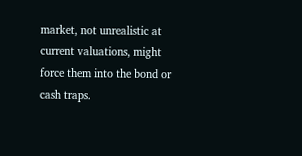market, not unrealistic at current valuations, might force them into the bond or cash traps.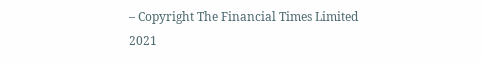– Copyright The Financial Times Limited 2021